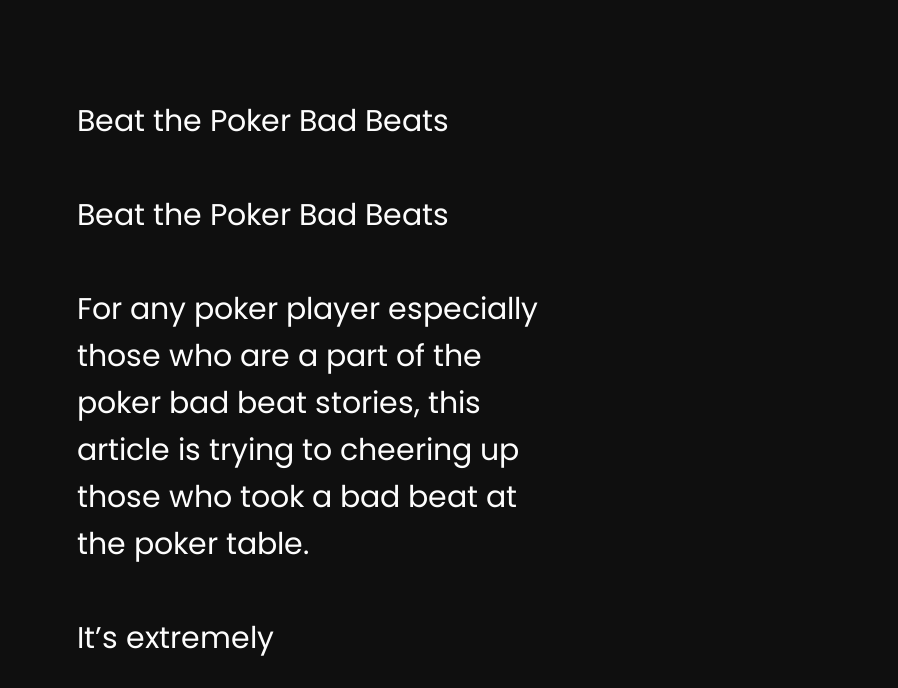Beat the Poker Bad Beats

Beat the Poker Bad Beats

For any poker player especially those who are a part of the poker bad beat stories, this article is trying to cheering up those who took a bad beat at the poker table.

It’s extremely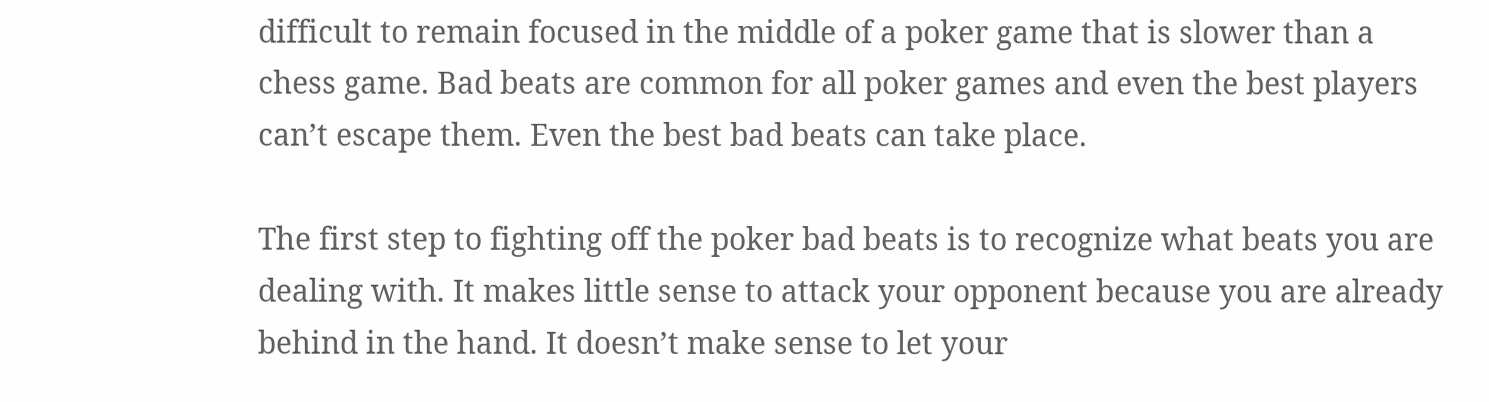difficult to remain focused in the middle of a poker game that is slower than a chess game. Bad beats are common for all poker games and even the best players can’t escape them. Even the best bad beats can take place.

The first step to fighting off the poker bad beats is to recognize what beats you are dealing with. It makes little sense to attack your opponent because you are already behind in the hand. It doesn’t make sense to let your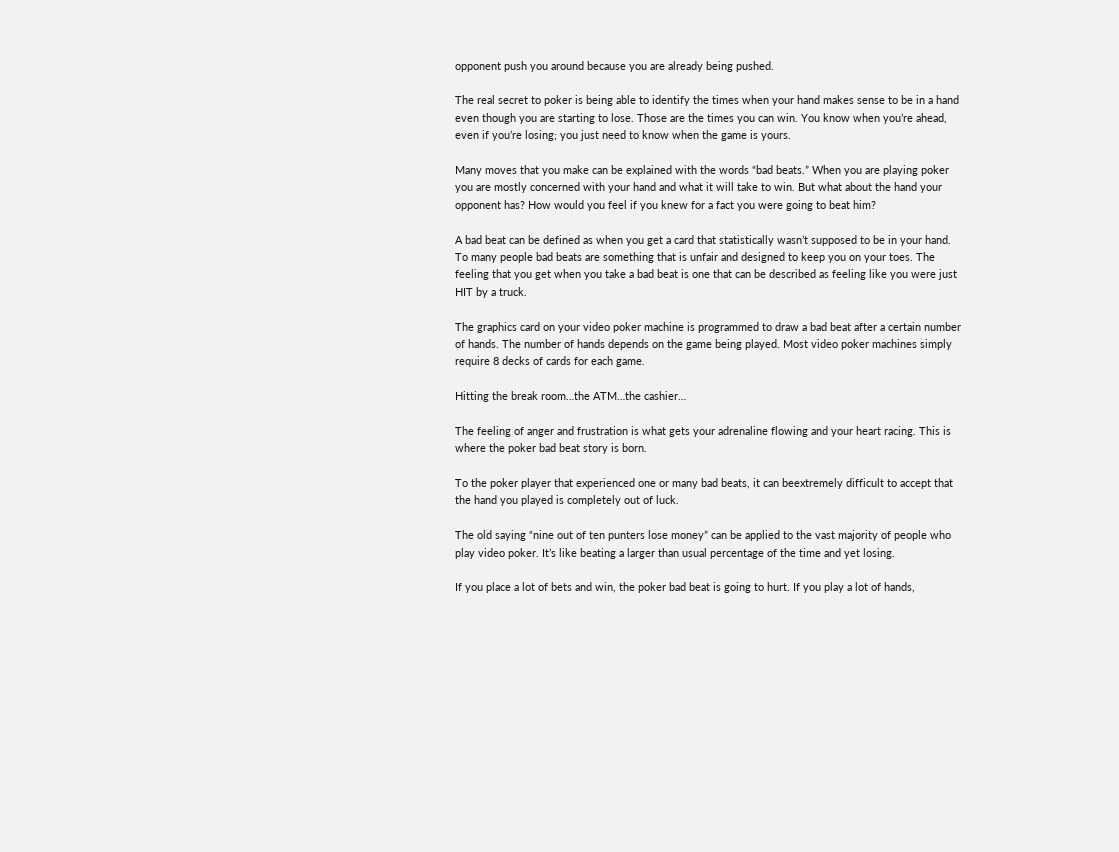opponent push you around because you are already being pushed.

The real secret to poker is being able to identify the times when your hand makes sense to be in a hand even though you are starting to lose. Those are the times you can win. You know when you’re ahead, even if you’re losing; you just need to know when the game is yours.

Many moves that you make can be explained with the words “bad beats.” When you are playing poker you are mostly concerned with your hand and what it will take to win. But what about the hand your opponent has? How would you feel if you knew for a fact you were going to beat him?

A bad beat can be defined as when you get a card that statistically wasn’t supposed to be in your hand. To many people bad beats are something that is unfair and designed to keep you on your toes. The feeling that you get when you take a bad beat is one that can be described as feeling like you were just HIT by a truck.

The graphics card on your video poker machine is programmed to draw a bad beat after a certain number of hands. The number of hands depends on the game being played. Most video poker machines simply require 8 decks of cards for each game.

Hitting the break room…the ATM…the cashier…

The feeling of anger and frustration is what gets your adrenaline flowing and your heart racing. This is where the poker bad beat story is born.

To the poker player that experienced one or many bad beats, it can beextremely difficult to accept that the hand you played is completely out of luck.

The old saying “nine out of ten punters lose money” can be applied to the vast majority of people who play video poker. It’s like beating a larger than usual percentage of the time and yet losing.

If you place a lot of bets and win, the poker bad beat is going to hurt. If you play a lot of hands,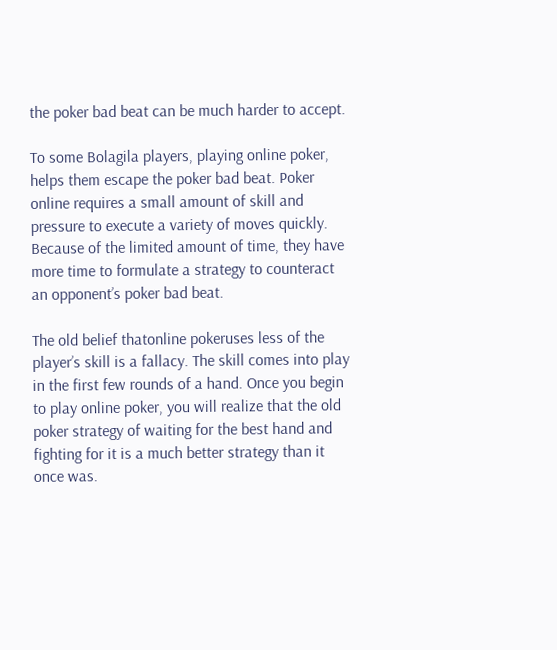the poker bad beat can be much harder to accept.

To some Bolagila players, playing online poker, helps them escape the poker bad beat. Poker online requires a small amount of skill and pressure to execute a variety of moves quickly. Because of the limited amount of time, they have more time to formulate a strategy to counteract an opponent’s poker bad beat.

The old belief thatonline pokeruses less of the player’s skill is a fallacy. The skill comes into play in the first few rounds of a hand. Once you begin to play online poker, you will realize that the old poker strategy of waiting for the best hand and fighting for it is a much better strategy than it once was.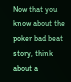Now that you know about the poker bad beat story, think about a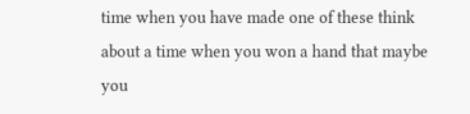time when you have made one of these think about a time when you won a hand that maybe you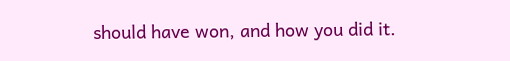should have won, and how you did it.